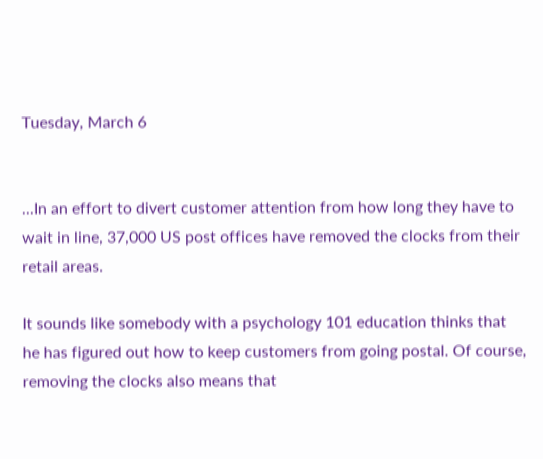Tuesday, March 6


...In an effort to divert customer attention from how long they have to wait in line, 37,000 US post offices have removed the clocks from their retail areas.

It sounds like somebody with a psychology 101 education thinks that he has figured out how to keep customers from going postal. Of course, removing the clocks also means that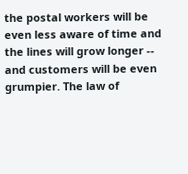the postal workers will be even less aware of time and the lines will grow longer -- and customers will be even grumpier. The law of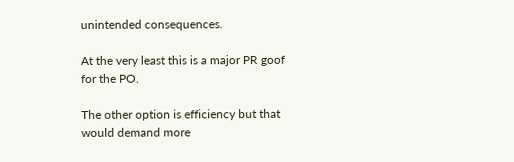unintended consequences.

At the very least this is a major PR goof for the PO.

The other option is efficiency but that would demand more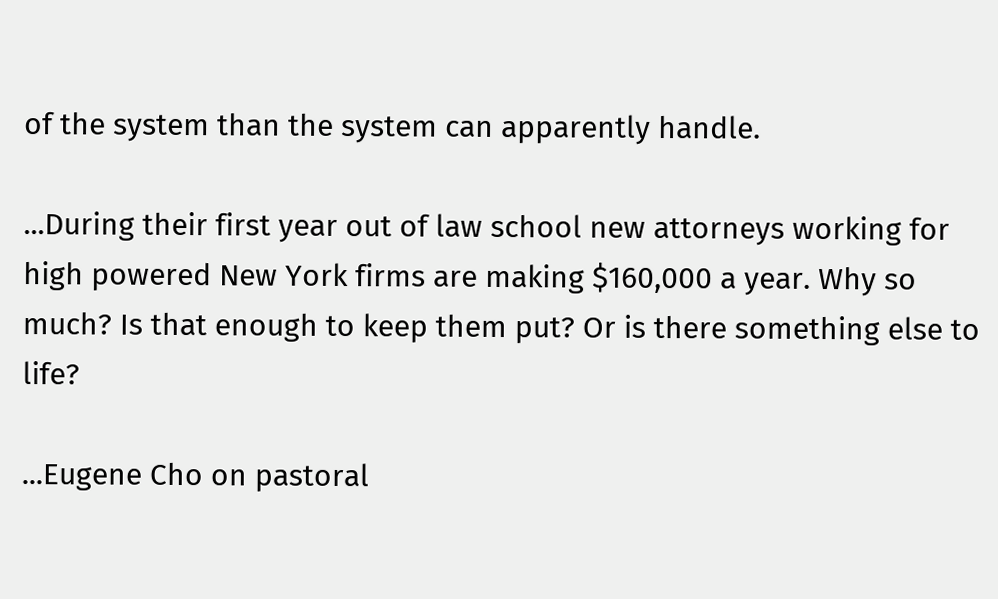of the system than the system can apparently handle.

...During their first year out of law school new attorneys working for high powered New York firms are making $160,000 a year. Why so much? Is that enough to keep them put? Or is there something else to life?

...Eugene Cho on pastoral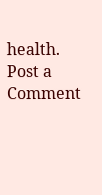health.
Post a Comment